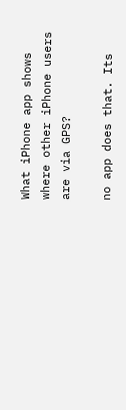What iPhone app shows where other iPhone users are via GPS?

no app does that. Its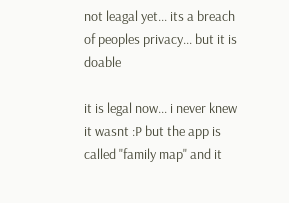not leagal yet... its a breach of peoples privacy... but it is doable

it is legal now... i never knew it wasnt :P but the app is called "family map" and it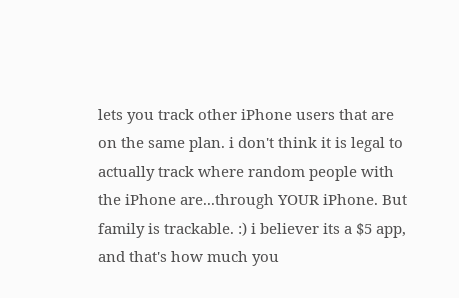lets you track other iPhone users that are on the same plan. i don't think it is legal to actually track where random people with the iPhone are...through YOUR iPhone. But family is trackable. :) i believer its a $5 app, and that's how much you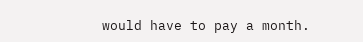would have to pay a month.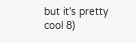but it's pretty cool 8)